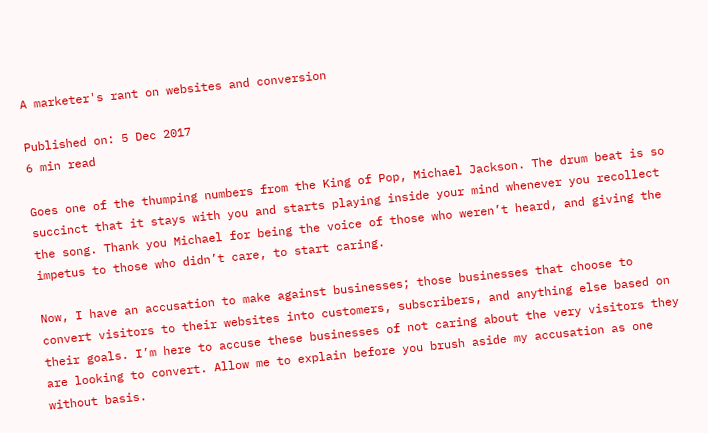A marketer's rant on websites and conversion

Published on: 5 Dec 2017
6 min read

Goes one of the thumping numbers from the King of Pop, Michael Jackson. The drum beat is so succinct that it stays with you and starts playing inside your mind whenever you recollect the song. Thank you Michael for being the voice of those who weren’t heard, and giving the impetus to those who didn’t care, to start caring.

Now, I have an accusation to make against businesses; those businesses that choose to convert visitors to their websites into customers, subscribers, and anything else based on their goals. I’m here to accuse these businesses of not caring about the very visitors they are looking to convert. Allow me to explain before you brush aside my accusation as one without basis.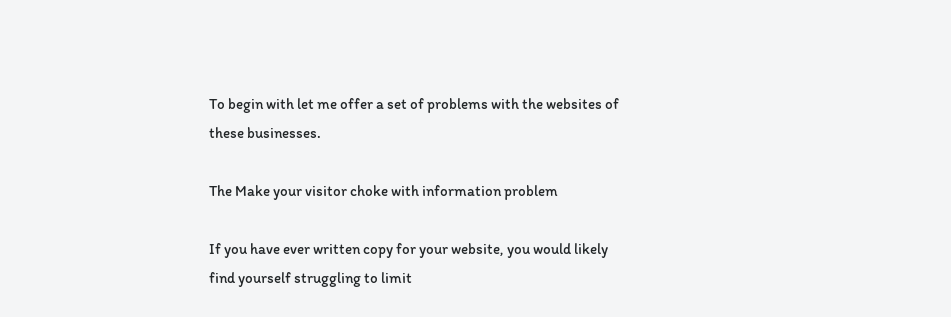To begin with let me offer a set of problems with the websites of these businesses.

The Make your visitor choke with information problem

If you have ever written copy for your website, you would likely find yourself struggling to limit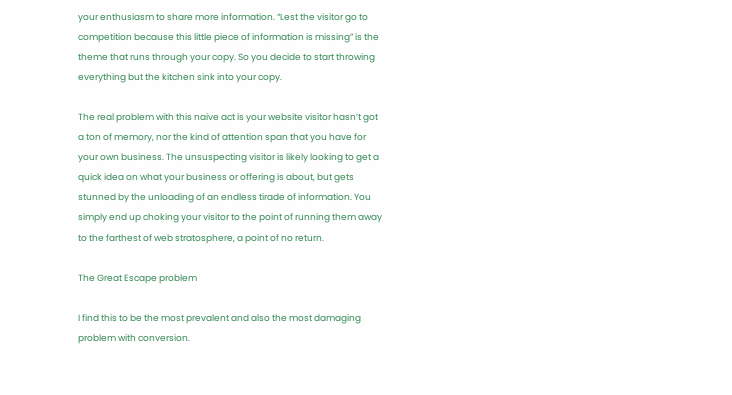your enthusiasm to share more information. “Lest the visitor go to competition because this little piece of information is missing” is the theme that runs through your copy. So you decide to start throwing everything but the kitchen sink into your copy.

The real problem with this naive act is your website visitor hasn’t got a ton of memory, nor the kind of attention span that you have for your own business. The unsuspecting visitor is likely looking to get a quick idea on what your business or offering is about, but gets stunned by the unloading of an endless tirade of information. You simply end up choking your visitor to the point of running them away to the farthest of web stratosphere, a point of no return.

The Great Escape problem

I find this to be the most prevalent and also the most damaging problem with conversion.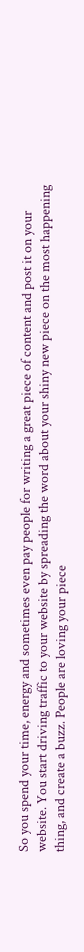So you spend your time, energy and sometimes even pay people for writing a great piece of content and post it on your website. You start driving traffic to your website by spreading the word about your shiny new piece on the most happening thing, and create a buzz. People are loving your piece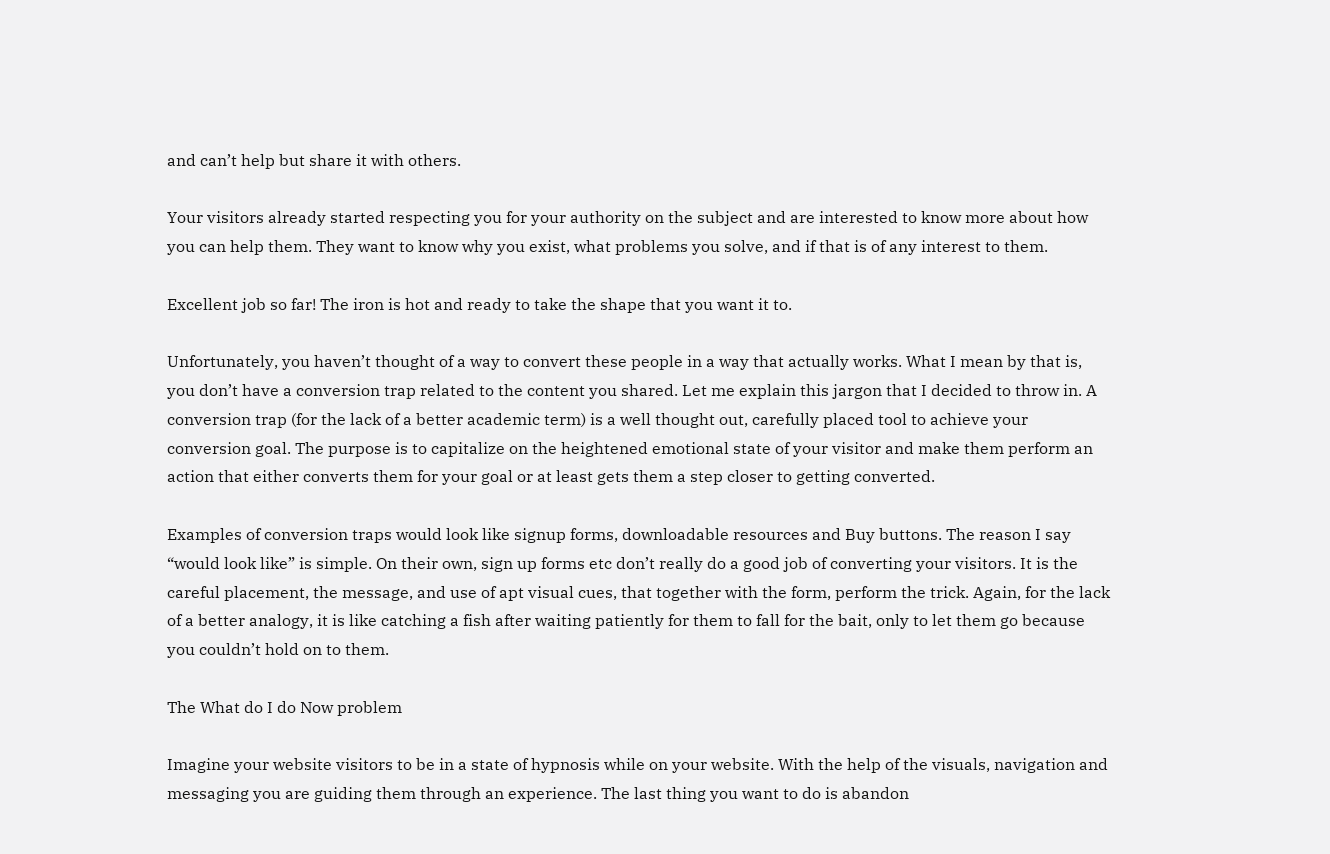and can’t help but share it with others.

Your visitors already started respecting you for your authority on the subject and are interested to know more about how you can help them. They want to know why you exist, what problems you solve, and if that is of any interest to them.

Excellent job so far! The iron is hot and ready to take the shape that you want it to.

Unfortunately, you haven’t thought of a way to convert these people in a way that actually works. What I mean by that is, you don’t have a conversion trap related to the content you shared. Let me explain this jargon that I decided to throw in. A conversion trap (for the lack of a better academic term) is a well thought out, carefully placed tool to achieve your conversion goal. The purpose is to capitalize on the heightened emotional state of your visitor and make them perform an action that either converts them for your goal or at least gets them a step closer to getting converted.

Examples of conversion traps would look like signup forms, downloadable resources and Buy buttons. The reason I say “would look like” is simple. On their own, sign up forms etc don’t really do a good job of converting your visitors. It is the careful placement, the message, and use of apt visual cues, that together with the form, perform the trick. Again, for the lack of a better analogy, it is like catching a fish after waiting patiently for them to fall for the bait, only to let them go because you couldn’t hold on to them.

The What do I do Now problem

Imagine your website visitors to be in a state of hypnosis while on your website. With the help of the visuals, navigation and messaging you are guiding them through an experience. The last thing you want to do is abandon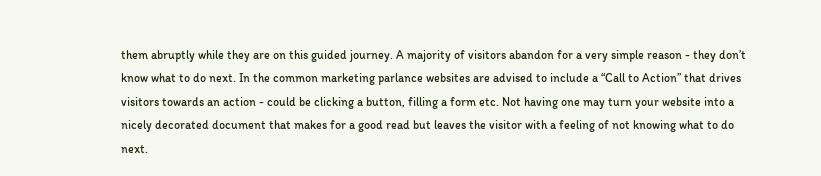them abruptly while they are on this guided journey. A majority of visitors abandon for a very simple reason - they don’t know what to do next. In the common marketing parlance websites are advised to include a “Call to Action” that drives visitors towards an action - could be clicking a button, filling a form etc. Not having one may turn your website into a nicely decorated document that makes for a good read but leaves the visitor with a feeling of not knowing what to do next.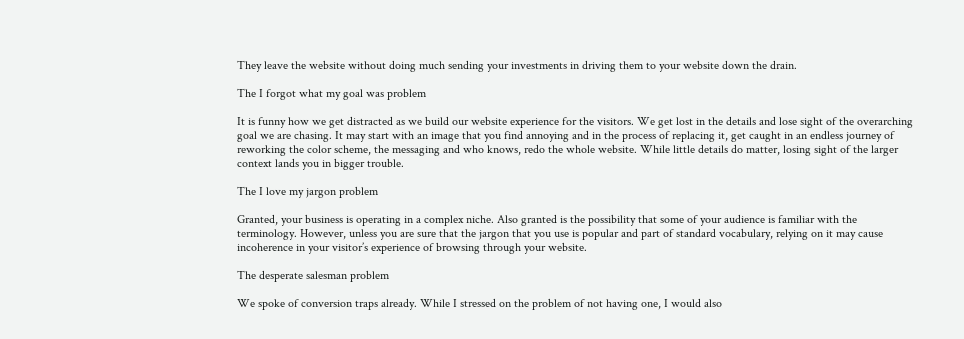They leave the website without doing much sending your investments in driving them to your website down the drain.

The I forgot what my goal was problem

It is funny how we get distracted as we build our website experience for the visitors. We get lost in the details and lose sight of the overarching goal we are chasing. It may start with an image that you find annoying and in the process of replacing it, get caught in an endless journey of reworking the color scheme, the messaging and who knows, redo the whole website. While little details do matter, losing sight of the larger context lands you in bigger trouble.

The I love my jargon problem

Granted, your business is operating in a complex niche. Also granted is the possibility that some of your audience is familiar with the terminology. However, unless you are sure that the jargon that you use is popular and part of standard vocabulary, relying on it may cause incoherence in your visitor’s experience of browsing through your website.

The desperate salesman problem

We spoke of conversion traps already. While I stressed on the problem of not having one, I would also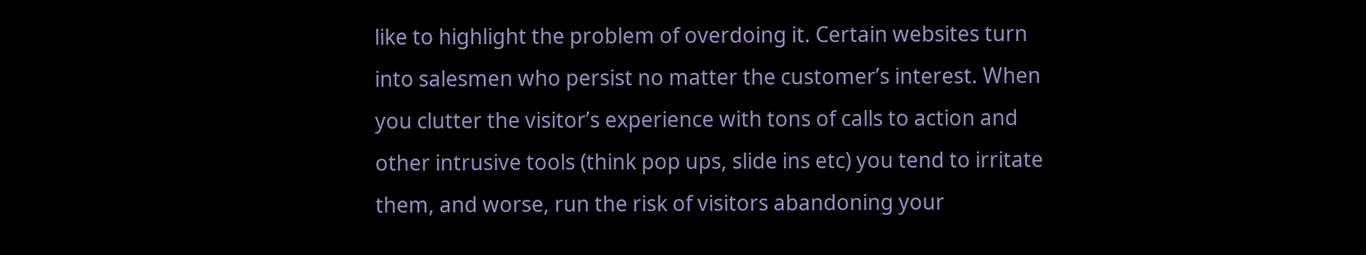like to highlight the problem of overdoing it. Certain websites turn into salesmen who persist no matter the customer’s interest. When you clutter the visitor’s experience with tons of calls to action and other intrusive tools (think pop ups, slide ins etc) you tend to irritate them, and worse, run the risk of visitors abandoning your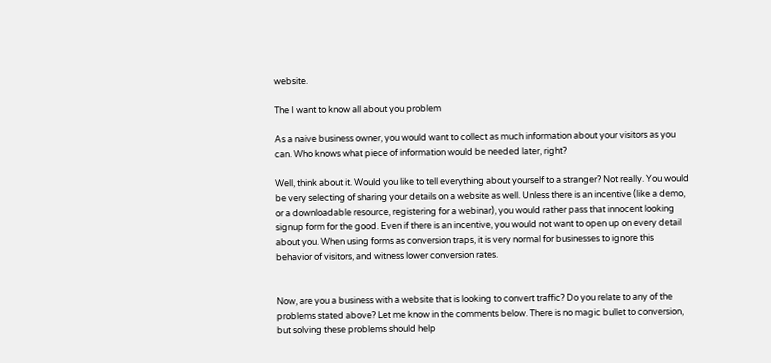website.

The I want to know all about you problem

As a naive business owner, you would want to collect as much information about your visitors as you can. Who knows what piece of information would be needed later, right?

Well, think about it. Would you like to tell everything about yourself to a stranger? Not really. You would be very selecting of sharing your details on a website as well. Unless there is an incentive (like a demo, or a downloadable resource, registering for a webinar), you would rather pass that innocent looking signup form for the good. Even if there is an incentive, you would not want to open up on every detail about you. When using forms as conversion traps, it is very normal for businesses to ignore this behavior of visitors, and witness lower conversion rates.


Now, are you a business with a website that is looking to convert traffic? Do you relate to any of the problems stated above? Let me know in the comments below. There is no magic bullet to conversion, but solving these problems should help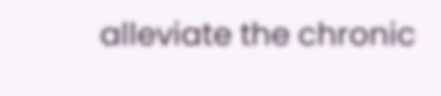alleviate the chronic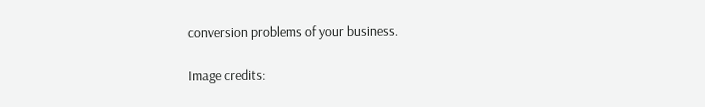conversion problems of your business.

Image credits: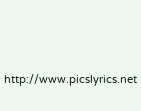http://www.picslyrics.net